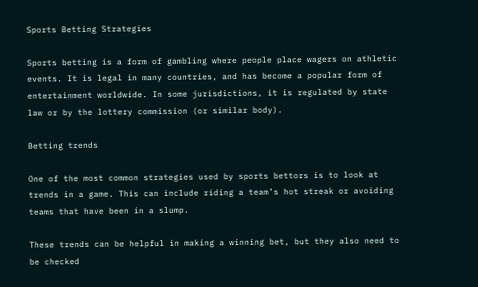Sports Betting Strategies

Sports betting is a form of gambling where people place wagers on athletic events. It is legal in many countries, and has become a popular form of entertainment worldwide. In some jurisdictions, it is regulated by state law or by the lottery commission (or similar body).

Betting trends

One of the most common strategies used by sports bettors is to look at trends in a game. This can include riding a team’s hot streak or avoiding teams that have been in a slump.

These trends can be helpful in making a winning bet, but they also need to be checked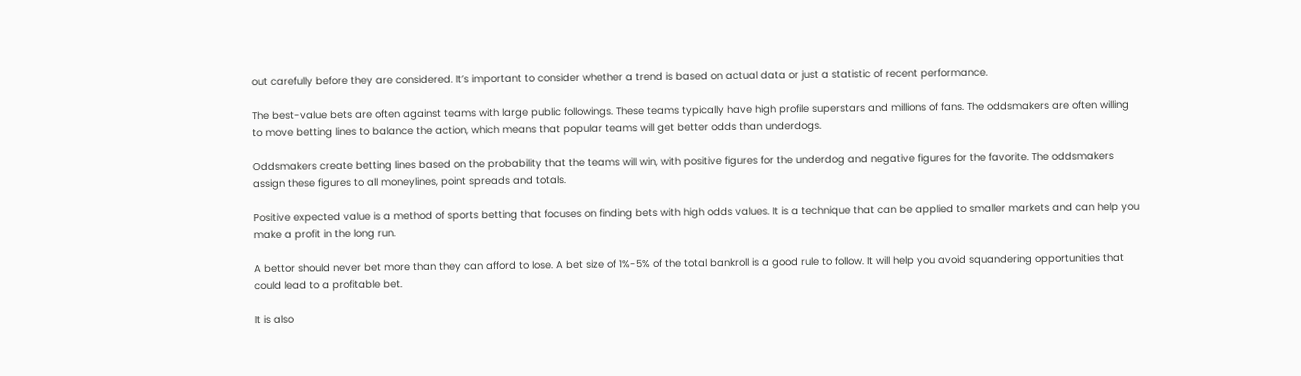out carefully before they are considered. It’s important to consider whether a trend is based on actual data or just a statistic of recent performance.

The best-value bets are often against teams with large public followings. These teams typically have high profile superstars and millions of fans. The oddsmakers are often willing to move betting lines to balance the action, which means that popular teams will get better odds than underdogs.

Oddsmakers create betting lines based on the probability that the teams will win, with positive figures for the underdog and negative figures for the favorite. The oddsmakers assign these figures to all moneylines, point spreads and totals.

Positive expected value is a method of sports betting that focuses on finding bets with high odds values. It is a technique that can be applied to smaller markets and can help you make a profit in the long run.

A bettor should never bet more than they can afford to lose. A bet size of 1%-5% of the total bankroll is a good rule to follow. It will help you avoid squandering opportunities that could lead to a profitable bet.

It is also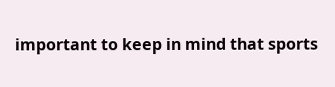important to keep in mind that sports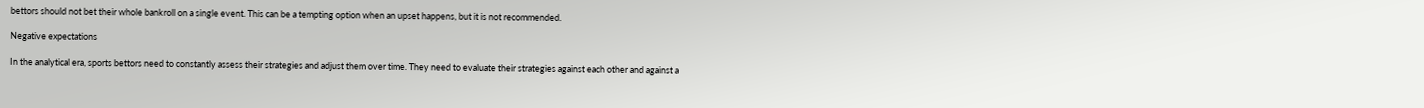bettors should not bet their whole bankroll on a single event. This can be a tempting option when an upset happens, but it is not recommended.

Negative expectations

In the analytical era, sports bettors need to constantly assess their strategies and adjust them over time. They need to evaluate their strategies against each other and against a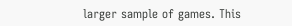larger sample of games. This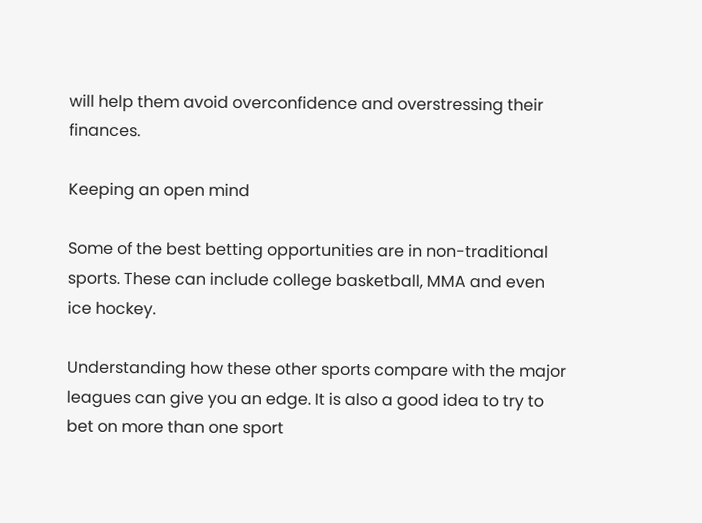will help them avoid overconfidence and overstressing their finances.

Keeping an open mind

Some of the best betting opportunities are in non-traditional sports. These can include college basketball, MMA and even ice hockey.

Understanding how these other sports compare with the major leagues can give you an edge. It is also a good idea to try to bet on more than one sport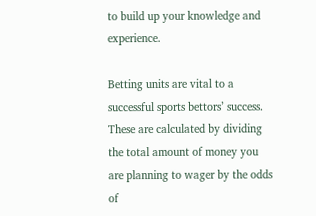to build up your knowledge and experience.

Betting units are vital to a successful sports bettors’ success. These are calculated by dividing the total amount of money you are planning to wager by the odds of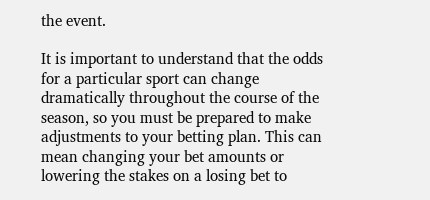the event.

It is important to understand that the odds for a particular sport can change dramatically throughout the course of the season, so you must be prepared to make adjustments to your betting plan. This can mean changing your bet amounts or lowering the stakes on a losing bet to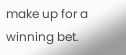make up for a winning bet.